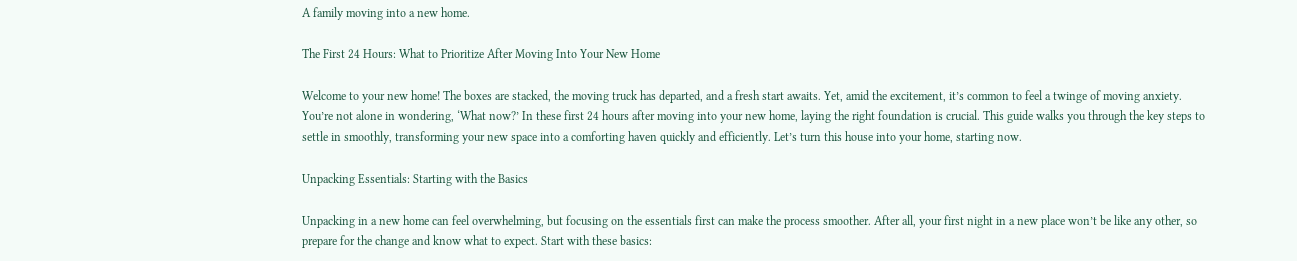A family moving into a new home.

The First 24 Hours: What to Prioritize After Moving Into Your New Home

Welcome to your new home! The boxes are stacked, the moving truck has departed, and a fresh start awaits. Yet, amid the excitement, it’s common to feel a twinge of moving anxiety. You’re not alone in wondering, ‘What now?’ In these first 24 hours after moving into your new home, laying the right foundation is crucial. This guide walks you through the key steps to settle in smoothly, transforming your new space into a comforting haven quickly and efficiently. Let’s turn this house into your home, starting now.

Unpacking Essentials: Starting with the Basics

Unpacking in a new home can feel overwhelming, but focusing on the essentials first can make the process smoother. After all, your first night in a new place won’t be like any other, so prepare for the change and know what to expect. Start with these basics: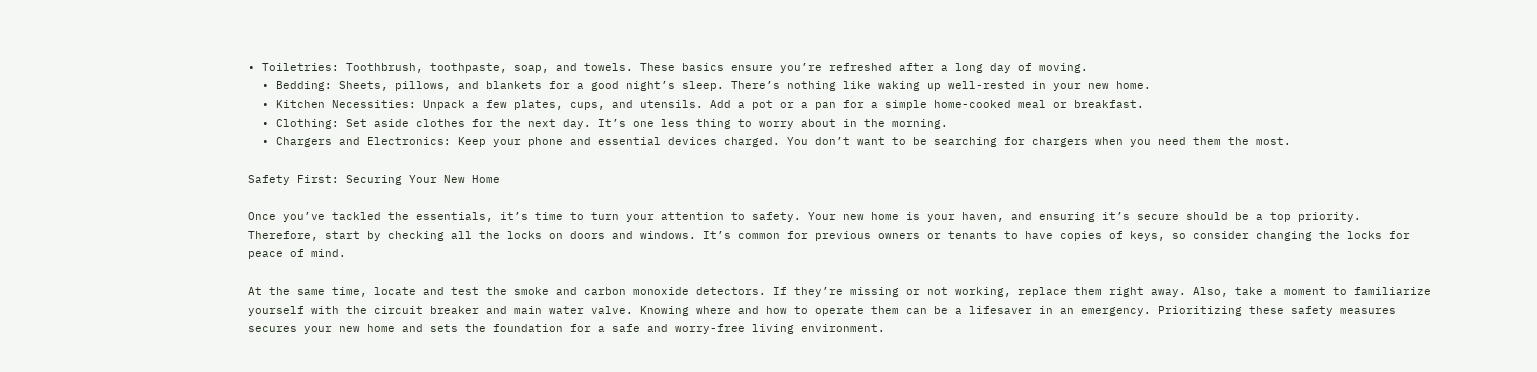• Toiletries: Toothbrush, toothpaste, soap, and towels. These basics ensure you’re refreshed after a long day of moving.
  • Bedding: Sheets, pillows, and blankets for a good night’s sleep. There’s nothing like waking up well-rested in your new home.
  • Kitchen Necessities: Unpack a few plates, cups, and utensils. Add a pot or a pan for a simple home-cooked meal or breakfast.
  • Clothing: Set aside clothes for the next day. It’s one less thing to worry about in the morning.
  • Chargers and Electronics: Keep your phone and essential devices charged. You don’t want to be searching for chargers when you need them the most.

Safety First: Securing Your New Home

Once you’ve tackled the essentials, it’s time to turn your attention to safety. Your new home is your haven, and ensuring it’s secure should be a top priority. Therefore, start by checking all the locks on doors and windows. It’s common for previous owners or tenants to have copies of keys, so consider changing the locks for peace of mind.

At the same time, locate and test the smoke and carbon monoxide detectors. If they’re missing or not working, replace them right away. Also, take a moment to familiarize yourself with the circuit breaker and main water valve. Knowing where and how to operate them can be a lifesaver in an emergency. Prioritizing these safety measures secures your new home and sets the foundation for a safe and worry-free living environment.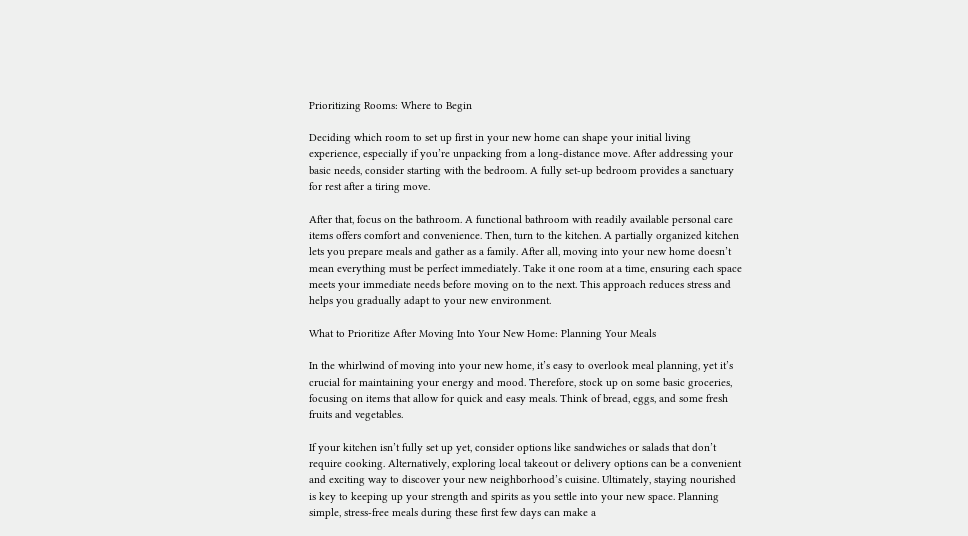Prioritizing Rooms: Where to Begin

Deciding which room to set up first in your new home can shape your initial living experience, especially if you’re unpacking from a long-distance move. After addressing your basic needs, consider starting with the bedroom. A fully set-up bedroom provides a sanctuary for rest after a tiring move.

After that, focus on the bathroom. A functional bathroom with readily available personal care items offers comfort and convenience. Then, turn to the kitchen. A partially organized kitchen lets you prepare meals and gather as a family. After all, moving into your new home doesn’t mean everything must be perfect immediately. Take it one room at a time, ensuring each space meets your immediate needs before moving on to the next. This approach reduces stress and helps you gradually adapt to your new environment.

What to Prioritize After Moving Into Your New Home: Planning Your Meals

In the whirlwind of moving into your new home, it’s easy to overlook meal planning, yet it’s crucial for maintaining your energy and mood. Therefore, stock up on some basic groceries, focusing on items that allow for quick and easy meals. Think of bread, eggs, and some fresh fruits and vegetables.

If your kitchen isn’t fully set up yet, consider options like sandwiches or salads that don’t require cooking. Alternatively, exploring local takeout or delivery options can be a convenient and exciting way to discover your new neighborhood’s cuisine. Ultimately, staying nourished is key to keeping up your strength and spirits as you settle into your new space. Planning simple, stress-free meals during these first few days can make a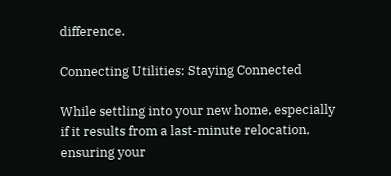difference.

Connecting Utilities: Staying Connected

While settling into your new home, especially if it results from a last-minute relocation, ensuring your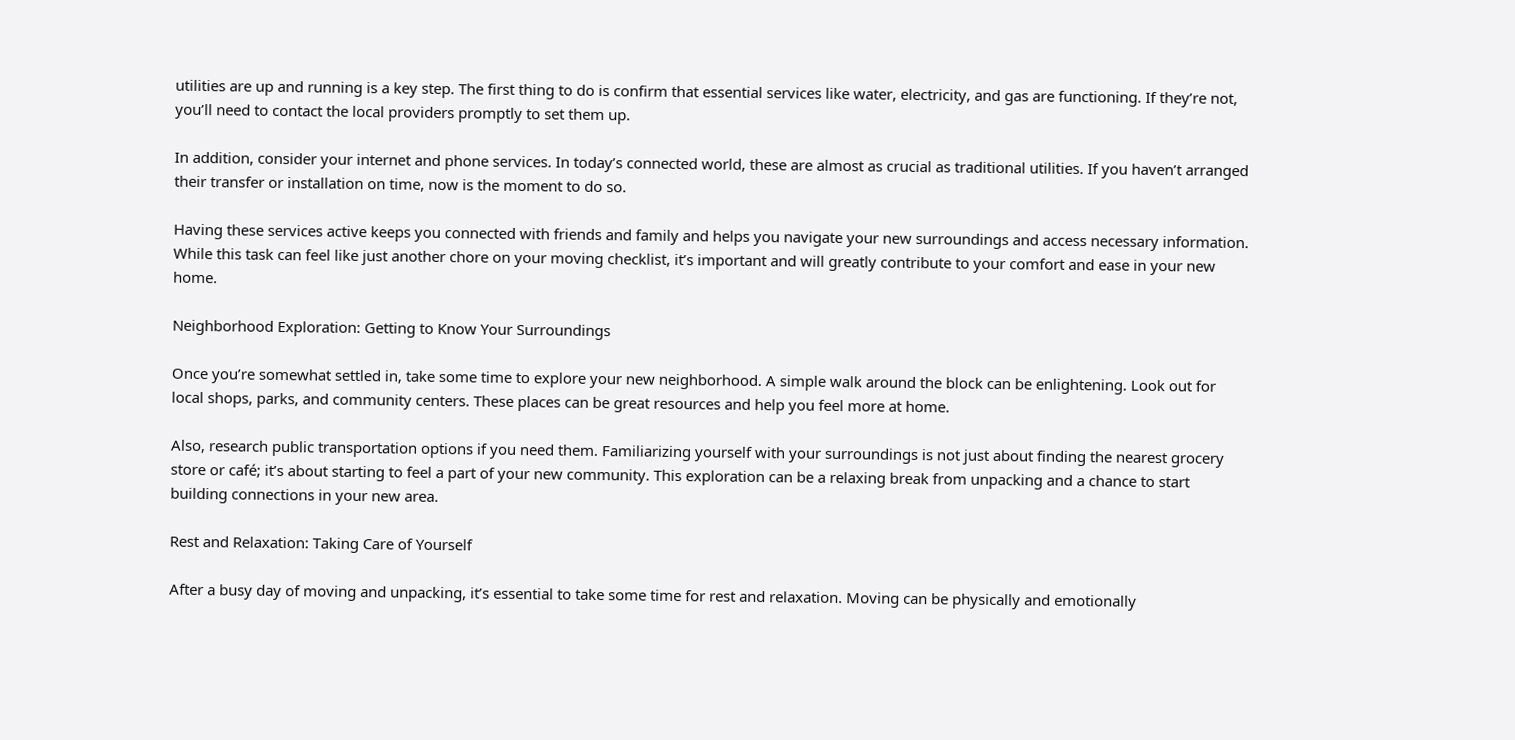utilities are up and running is a key step. The first thing to do is confirm that essential services like water, electricity, and gas are functioning. If they’re not, you’ll need to contact the local providers promptly to set them up.

In addition, consider your internet and phone services. In today’s connected world, these are almost as crucial as traditional utilities. If you haven’t arranged their transfer or installation on time, now is the moment to do so.

Having these services active keeps you connected with friends and family and helps you navigate your new surroundings and access necessary information. While this task can feel like just another chore on your moving checklist, it’s important and will greatly contribute to your comfort and ease in your new home.

Neighborhood Exploration: Getting to Know Your Surroundings

Once you’re somewhat settled in, take some time to explore your new neighborhood. A simple walk around the block can be enlightening. Look out for local shops, parks, and community centers. These places can be great resources and help you feel more at home.

Also, research public transportation options if you need them. Familiarizing yourself with your surroundings is not just about finding the nearest grocery store or café; it’s about starting to feel a part of your new community. This exploration can be a relaxing break from unpacking and a chance to start building connections in your new area.

Rest and Relaxation: Taking Care of Yourself

After a busy day of moving and unpacking, it’s essential to take some time for rest and relaxation. Moving can be physically and emotionally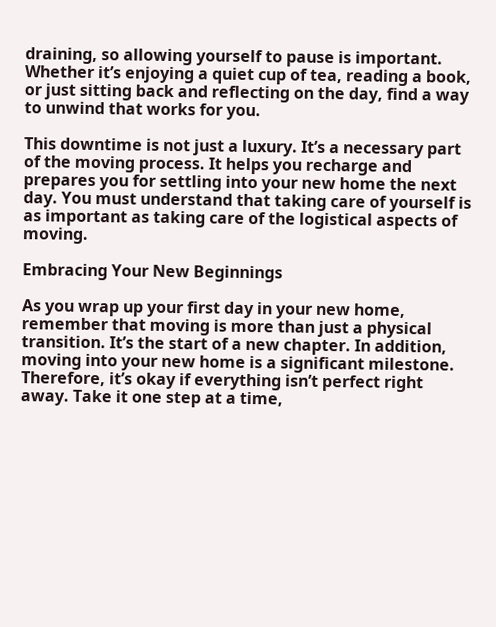draining, so allowing yourself to pause is important. Whether it’s enjoying a quiet cup of tea, reading a book, or just sitting back and reflecting on the day, find a way to unwind that works for you.

This downtime is not just a luxury. It’s a necessary part of the moving process. It helps you recharge and prepares you for settling into your new home the next day. You must understand that taking care of yourself is as important as taking care of the logistical aspects of moving.

Embracing Your New Beginnings

As you wrap up your first day in your new home, remember that moving is more than just a physical transition. It’s the start of a new chapter. In addition, moving into your new home is a significant milestone. Therefore, it’s okay if everything isn’t perfect right away. Take it one step at a time,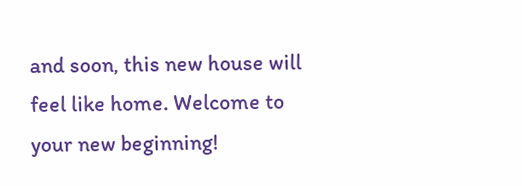and soon, this new house will feel like home. Welcome to your new beginning!